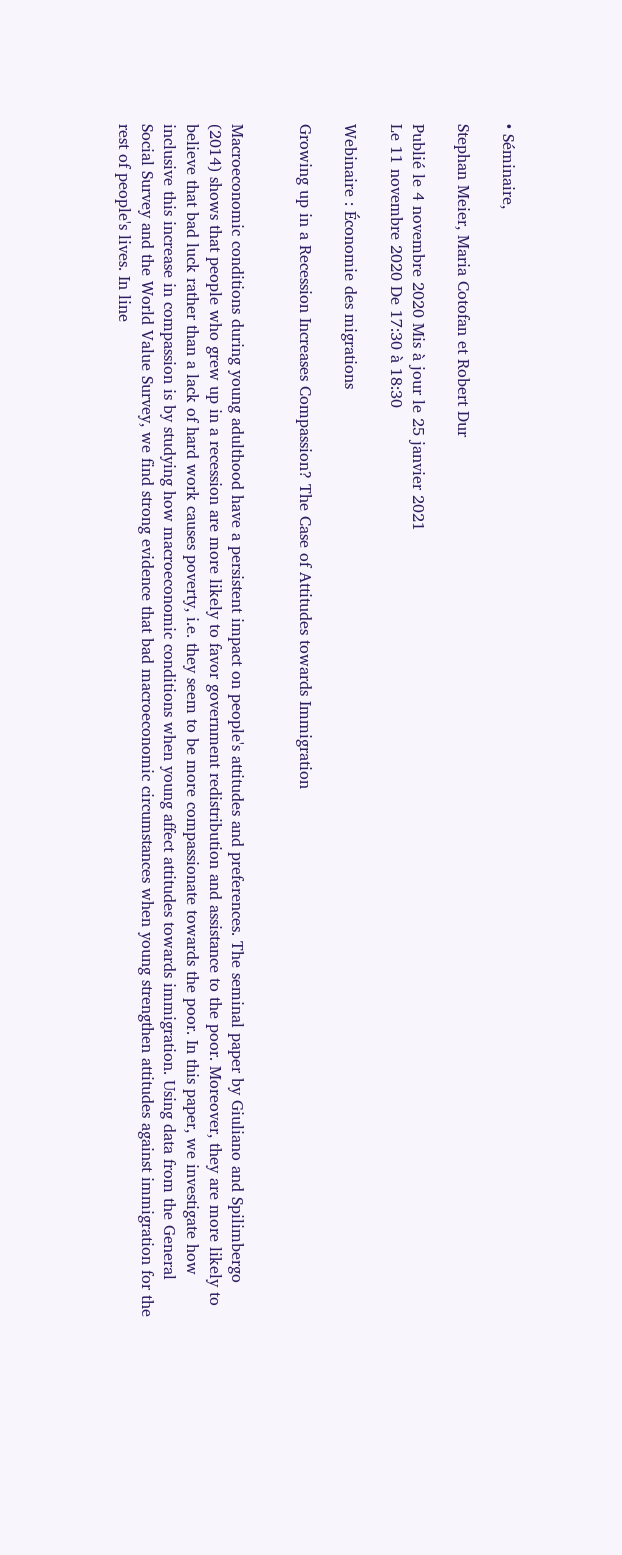• Séminaire,

Stephan Meier, Maria Cotofan et Robert Dur

Publié le 4 novembre 2020 Mis à jour le 25 janvier 2021
Le 11 novembre 2020 De 17:30 à 18:30

Webinaire : Économie des migrations

Growing up in a Recession Increases Compassion? The Case of Attitudes towards Immigration


Macroeconomic conditions during young adulthood have a persistent impact on people's attitudes and preferences. The seminal paper by Giuliano and Spilimbergo (2014) shows that people who grew up in a recession are more likely to favor government redistribution and assistance to the poor. Moreover, they are more likely to believe that bad luck rather than a lack of hard work causes poverty, i.e. they seem to be more compassionate towards the poor. In this paper, we investigate how inclusive this increase in compassion is by studying how macroeconomic conditions when young affect attitudes towards immigration. Using data from the General Social Survey and the World Value Survey, we find strong evidence that bad macroeconomic circumstances when young strengthen attitudes against immigration for the rest of people's lives. In line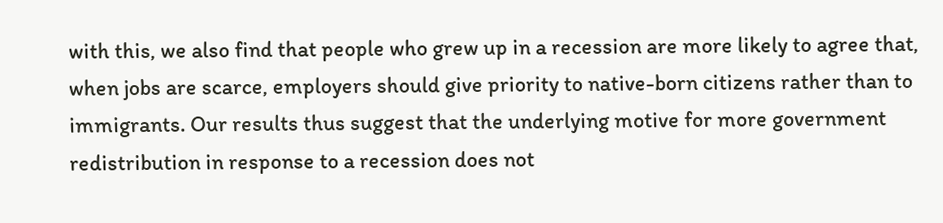with this, we also find that people who grew up in a recession are more likely to agree that, when jobs are scarce, employers should give priority to native-born citizens rather than to immigrants. Our results thus suggest that the underlying motive for more government redistribution in response to a recession does not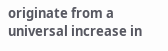originate from a universal increase in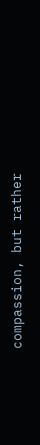compassion, but rather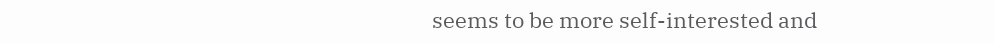seems to be more self-interested and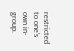restricted to one's own in-group.